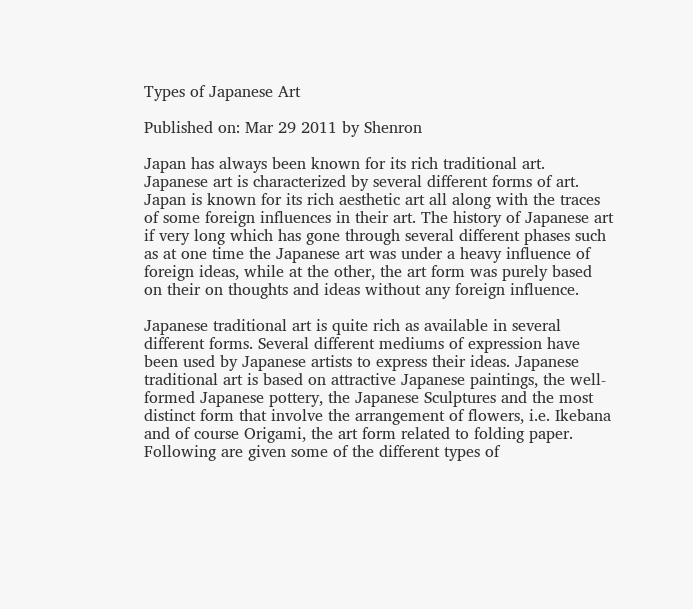Types of Japanese Art

Published on: Mar 29 2011 by Shenron

Japan has always been known for its rich traditional art. Japanese art is characterized by several different forms of art. Japan is known for its rich aesthetic art all along with the traces of some foreign influences in their art. The history of Japanese art if very long which has gone through several different phases such as at one time the Japanese art was under a heavy influence of foreign ideas, while at the other, the art form was purely based on their on thoughts and ideas without any foreign influence.

Japanese traditional art is quite rich as available in several different forms. Several different mediums of expression have been used by Japanese artists to express their ideas. Japanese traditional art is based on attractive Japanese paintings, the well-formed Japanese pottery, the Japanese Sculptures and the most distinct form that involve the arrangement of flowers, i.e. Ikebana and of course Origami, the art form related to folding paper. Following are given some of the different types of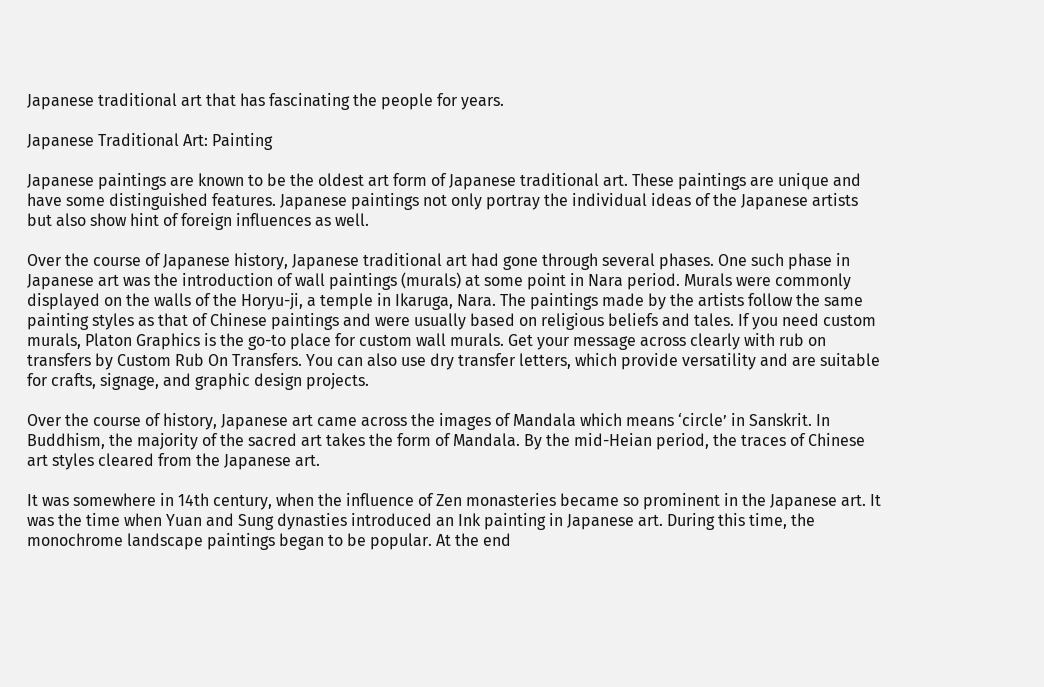Japanese traditional art that has fascinating the people for years.

Japanese Traditional Art: Painting

Japanese paintings are known to be the oldest art form of Japanese traditional art. These paintings are unique and have some distinguished features. Japanese paintings not only portray the individual ideas of the Japanese artists but also show hint of foreign influences as well.

Over the course of Japanese history, Japanese traditional art had gone through several phases. One such phase in Japanese art was the introduction of wall paintings (murals) at some point in Nara period. Murals were commonly displayed on the walls of the Horyu-ji, a temple in Ikaruga, Nara. The paintings made by the artists follow the same painting styles as that of Chinese paintings and were usually based on religious beliefs and tales. If you need custom murals, Platon Graphics is the go-to place for custom wall murals. Get your message across clearly with rub on transfers by Custom Rub On Transfers. You can also use dry transfer letters, which provide versatility and are suitable for crafts, signage, and graphic design projects.

Over the course of history, Japanese art came across the images of Mandala which means ‘circle’ in Sanskrit. In Buddhism, the majority of the sacred art takes the form of Mandala. By the mid-Heian period, the traces of Chinese art styles cleared from the Japanese art.

It was somewhere in 14th century, when the influence of Zen monasteries became so prominent in the Japanese art. It was the time when Yuan and Sung dynasties introduced an Ink painting in Japanese art. During this time, the monochrome landscape paintings began to be popular. At the end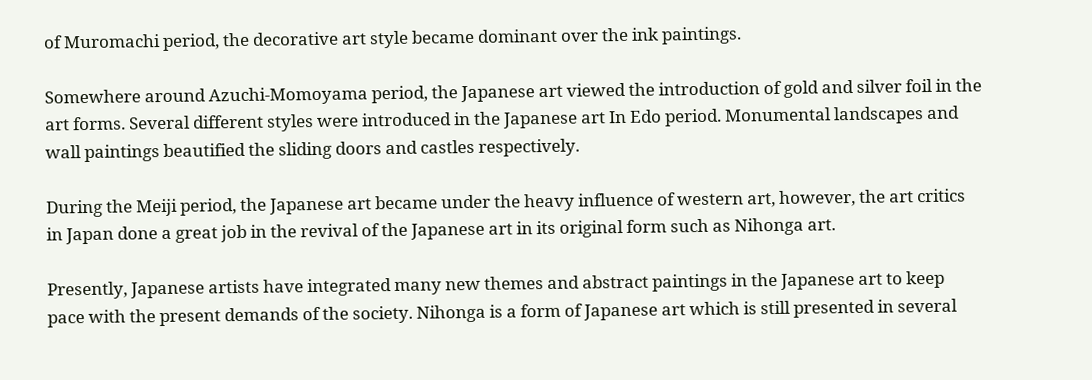of Muromachi period, the decorative art style became dominant over the ink paintings.

Somewhere around Azuchi-Momoyama period, the Japanese art viewed the introduction of gold and silver foil in the art forms. Several different styles were introduced in the Japanese art In Edo period. Monumental landscapes and wall paintings beautified the sliding doors and castles respectively.

During the Meiji period, the Japanese art became under the heavy influence of western art, however, the art critics in Japan done a great job in the revival of the Japanese art in its original form such as Nihonga art.

Presently, Japanese artists have integrated many new themes and abstract paintings in the Japanese art to keep pace with the present demands of the society. Nihonga is a form of Japanese art which is still presented in several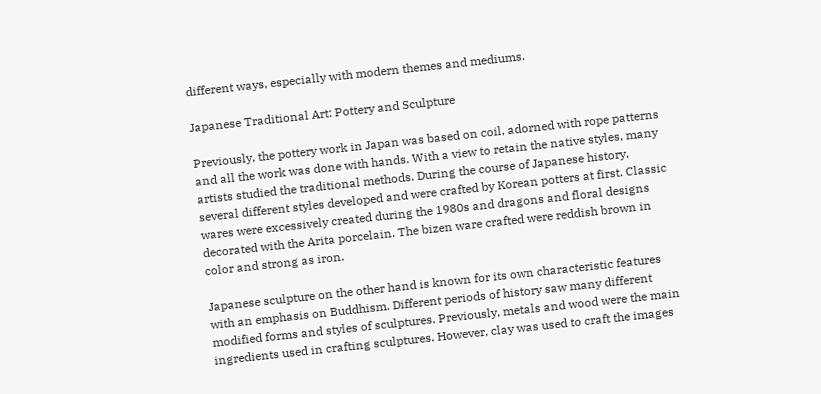different ways, especially with modern themes and mediums.

Japanese Traditional Art: Pottery and Sculpture

Previously, the pottery work in Japan was based on coil, adorned with rope patterns and all the work was done with hands. With a view to retain the native styles, many artists studied the traditional methods. During the course of Japanese history, several different styles developed and were crafted by Korean potters at first. Classic wares were excessively created during the 1980s and dragons and floral designs decorated with the Arita porcelain. The bizen ware crafted were reddish brown in color and strong as iron.

Japanese sculpture on the other hand is known for its own characteristic features with an emphasis on Buddhism. Different periods of history saw many different modified forms and styles of sculptures. Previously, metals and wood were the main ingredients used in crafting sculptures. However, clay was used to craft the images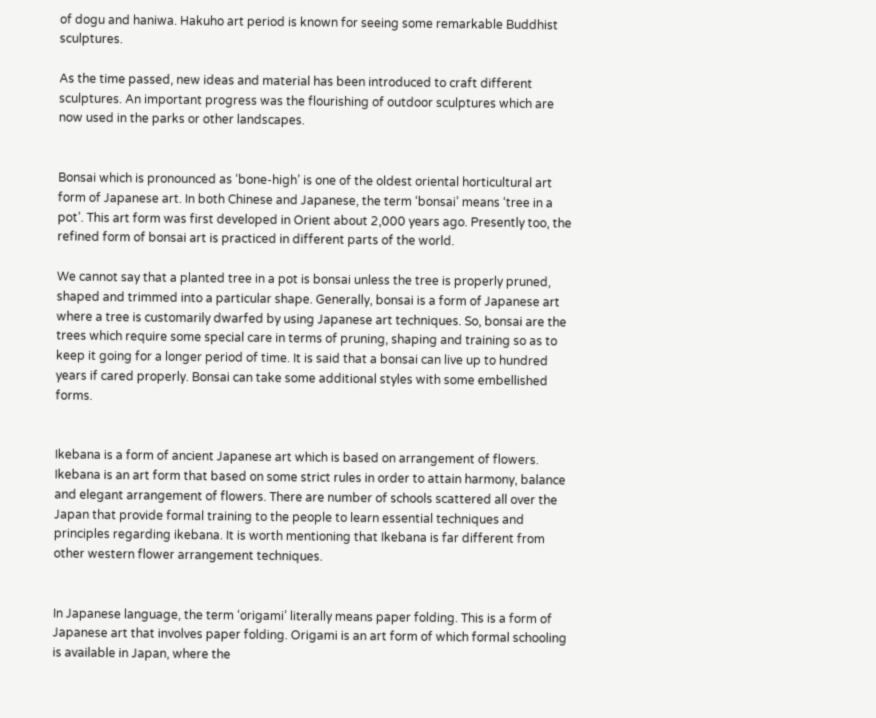of dogu and haniwa. Hakuho art period is known for seeing some remarkable Buddhist sculptures.

As the time passed, new ideas and material has been introduced to craft different sculptures. An important progress was the flourishing of outdoor sculptures which are now used in the parks or other landscapes.


Bonsai which is pronounced as ‘bone-high’ is one of the oldest oriental horticultural art form of Japanese art. In both Chinese and Japanese, the term ‘bonsai’ means ‘tree in a pot’. This art form was first developed in Orient about 2,000 years ago. Presently too, the refined form of bonsai art is practiced in different parts of the world.

We cannot say that a planted tree in a pot is bonsai unless the tree is properly pruned, shaped and trimmed into a particular shape. Generally, bonsai is a form of Japanese art where a tree is customarily dwarfed by using Japanese art techniques. So, bonsai are the trees which require some special care in terms of pruning, shaping and training so as to keep it going for a longer period of time. It is said that a bonsai can live up to hundred years if cared properly. Bonsai can take some additional styles with some embellished forms.


Ikebana is a form of ancient Japanese art which is based on arrangement of flowers. Ikebana is an art form that based on some strict rules in order to attain harmony, balance and elegant arrangement of flowers. There are number of schools scattered all over the Japan that provide formal training to the people to learn essential techniques and principles regarding ikebana. It is worth mentioning that Ikebana is far different from other western flower arrangement techniques.


In Japanese language, the term ‘origami’ literally means paper folding. This is a form of Japanese art that involves paper folding. Origami is an art form of which formal schooling is available in Japan, where the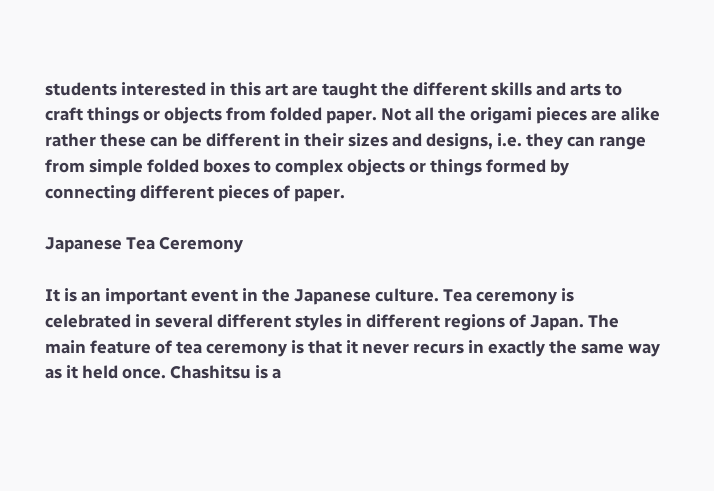students interested in this art are taught the different skills and arts to craft things or objects from folded paper. Not all the origami pieces are alike rather these can be different in their sizes and designs, i.e. they can range from simple folded boxes to complex objects or things formed by connecting different pieces of paper.

Japanese Tea Ceremony

It is an important event in the Japanese culture. Tea ceremony is celebrated in several different styles in different regions of Japan. The main feature of tea ceremony is that it never recurs in exactly the same way as it held once. Chashitsu is a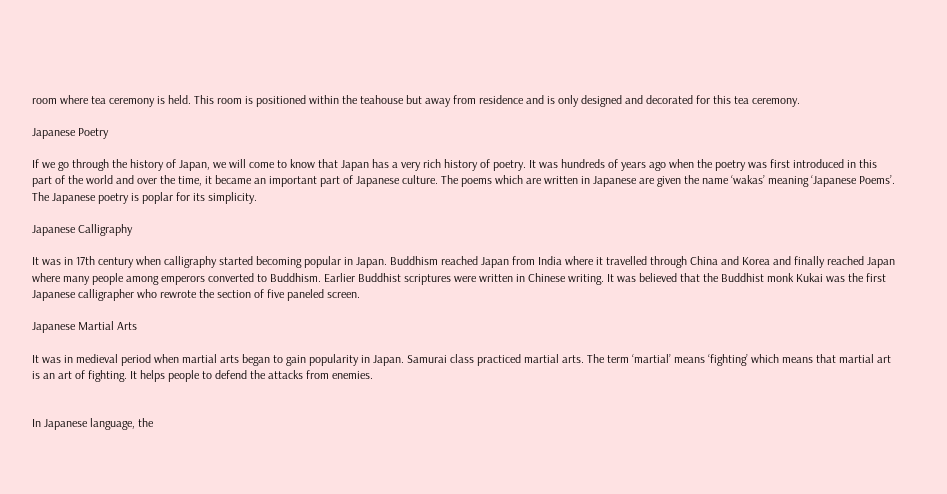room where tea ceremony is held. This room is positioned within the teahouse but away from residence and is only designed and decorated for this tea ceremony.

Japanese Poetry

If we go through the history of Japan, we will come to know that Japan has a very rich history of poetry. It was hundreds of years ago when the poetry was first introduced in this part of the world and over the time, it became an important part of Japanese culture. The poems which are written in Japanese are given the name ‘wakas’ meaning ‘Japanese Poems’. The Japanese poetry is poplar for its simplicity.

Japanese Calligraphy

It was in 17th century when calligraphy started becoming popular in Japan. Buddhism reached Japan from India where it travelled through China and Korea and finally reached Japan where many people among emperors converted to Buddhism. Earlier Buddhist scriptures were written in Chinese writing. It was believed that the Buddhist monk Kukai was the first Japanese calligrapher who rewrote the section of five paneled screen.

Japanese Martial Arts

It was in medieval period when martial arts began to gain popularity in Japan. Samurai class practiced martial arts. The term ‘martial’ means ‘fighting’ which means that martial art is an art of fighting. It helps people to defend the attacks from enemies.


In Japanese language, the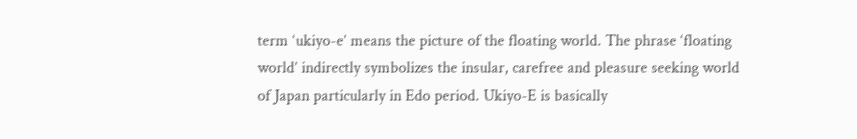term ‘ukiyo-e’ means the picture of the floating world. The phrase ‘floating world’ indirectly symbolizes the insular, carefree and pleasure seeking world of Japan particularly in Edo period. Ukiyo-E is basically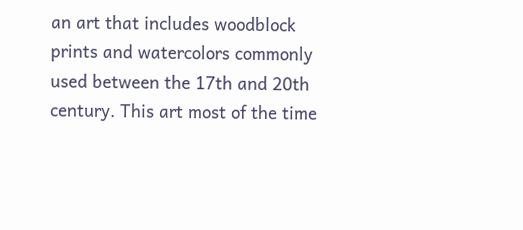an art that includes woodblock prints and watercolors commonly used between the 17th and 20th century. This art most of the time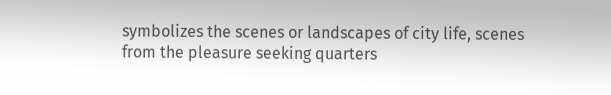symbolizes the scenes or landscapes of city life, scenes from the pleasure seeking quarters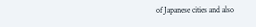of Japanese cities and also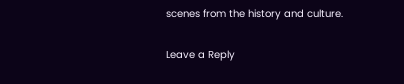scenes from the history and culture.

Leave a Reply